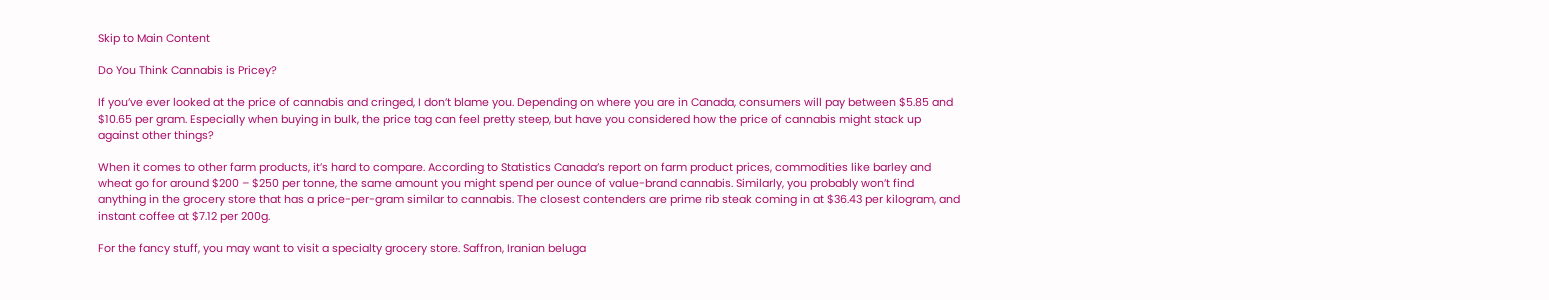Skip to Main Content

Do You Think Cannabis is Pricey?

If you’ve ever looked at the price of cannabis and cringed, I don’t blame you. Depending on where you are in Canada, consumers will pay between $5.85 and $10.65 per gram. Especially when buying in bulk, the price tag can feel pretty steep, but have you considered how the price of cannabis might stack up against other things?

When it comes to other farm products, it’s hard to compare. According to Statistics Canada’s report on farm product prices, commodities like barley and wheat go for around $200 – $250 per tonne, the same amount you might spend per ounce of value-brand cannabis. Similarly, you probably won’t find anything in the grocery store that has a price-per-gram similar to cannabis. The closest contenders are prime rib steak coming in at $36.43 per kilogram, and instant coffee at $7.12 per 200g.

For the fancy stuff, you may want to visit a specialty grocery store. Saffron, Iranian beluga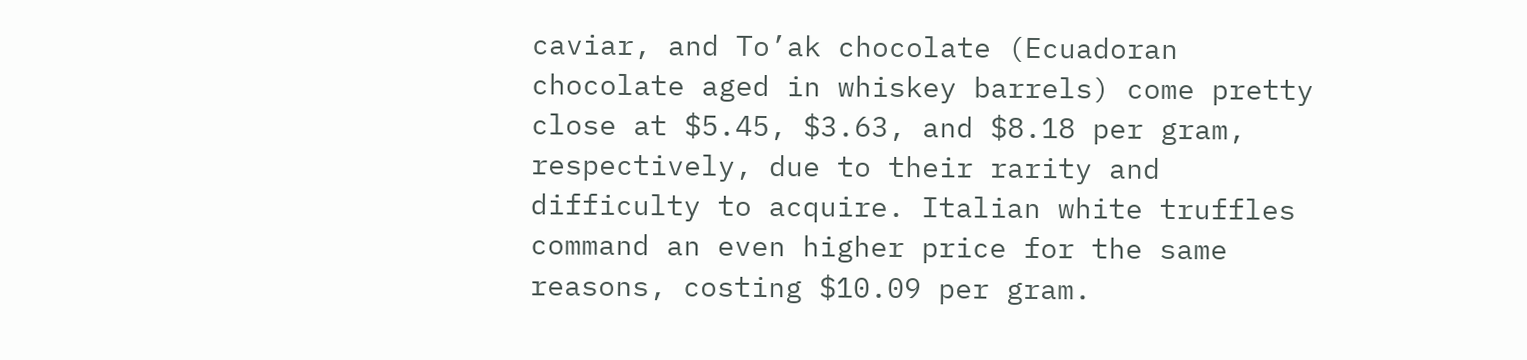caviar, and To’ak chocolate (Ecuadoran chocolate aged in whiskey barrels) come pretty close at $5.45, $3.63, and $8.18 per gram, respectively, due to their rarity and difficulty to acquire. Italian white truffles command an even higher price for the same reasons, costing $10.09 per gram.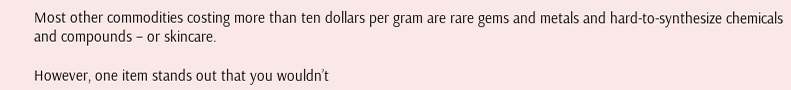Most other commodities costing more than ten dollars per gram are rare gems and metals and hard-to-synthesize chemicals and compounds – or skincare.

However, one item stands out that you wouldn’t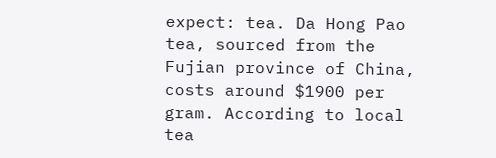expect: tea. Da Hong Pao tea, sourced from the Fujian province of China, costs around $1900 per gram. According to local tea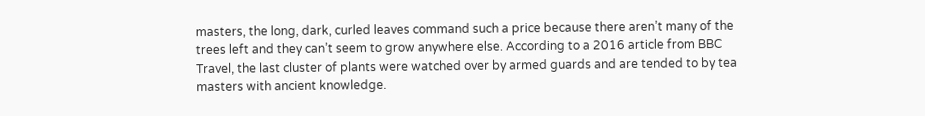masters, the long, dark, curled leaves command such a price because there aren’t many of the trees left and they can’t seem to grow anywhere else. According to a 2016 article from BBC Travel, the last cluster of plants were watched over by armed guards and are tended to by tea masters with ancient knowledge.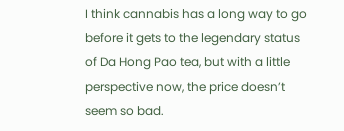I think cannabis has a long way to go before it gets to the legendary status of Da Hong Pao tea, but with a little perspective now, the price doesn’t seem so bad.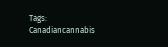Tags: Canadiancannabis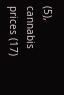(5), cannabis prices (17)